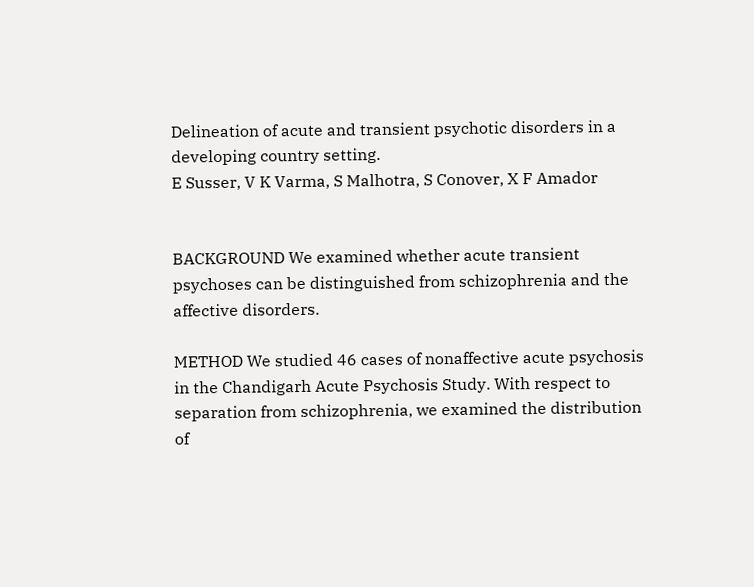Delineation of acute and transient psychotic disorders in a developing country setting.
E Susser, V K Varma, S Malhotra, S Conover, X F Amador


BACKGROUND We examined whether acute transient psychoses can be distinguished from schizophrenia and the affective disorders.

METHOD We studied 46 cases of nonaffective acute psychosis in the Chandigarh Acute Psychosis Study. With respect to separation from schizophrenia, we examined the distribution of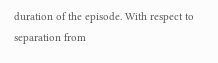duration of the episode. With respect to separation from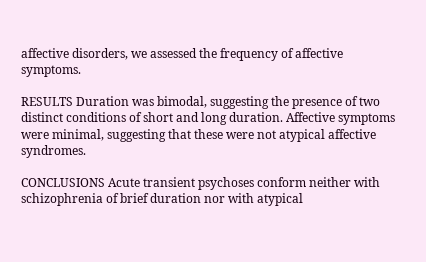affective disorders, we assessed the frequency of affective symptoms.

RESULTS Duration was bimodal, suggesting the presence of two distinct conditions of short and long duration. Affective symptoms were minimal, suggesting that these were not atypical affective syndromes.

CONCLUSIONS Acute transient psychoses conform neither with schizophrenia of brief duration nor with atypical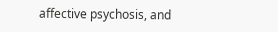affective psychosis, and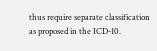thus require separate classification as proposed in the ICD-10.